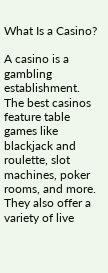What Is a Casino?

A casino is a gambling establishment. The best casinos feature table games like blackjack and roulette, slot machines, poker rooms, and more. They also offer a variety of live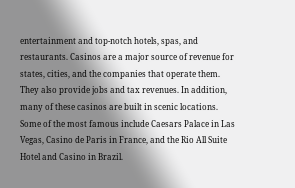entertainment and top-notch hotels, spas, and restaurants. Casinos are a major source of revenue for states, cities, and the companies that operate them. They also provide jobs and tax revenues. In addition, many of these casinos are built in scenic locations. Some of the most famous include Caesars Palace in Las Vegas, Casino de Paris in France, and the Rio All Suite Hotel and Casino in Brazil.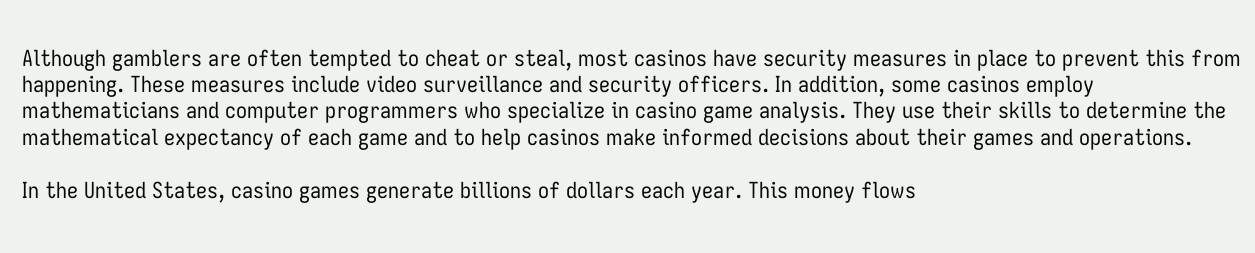Although gamblers are often tempted to cheat or steal, most casinos have security measures in place to prevent this from happening. These measures include video surveillance and security officers. In addition, some casinos employ mathematicians and computer programmers who specialize in casino game analysis. They use their skills to determine the mathematical expectancy of each game and to help casinos make informed decisions about their games and operations.

In the United States, casino games generate billions of dollars each year. This money flows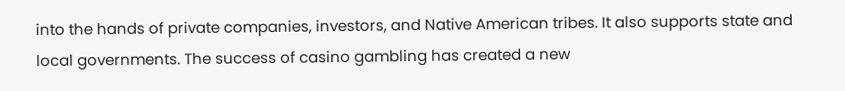into the hands of private companies, investors, and Native American tribes. It also supports state and local governments. The success of casino gambling has created a new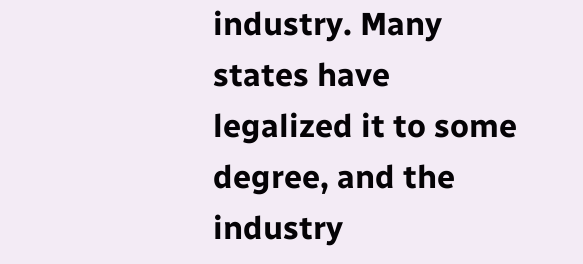industry. Many states have legalized it to some degree, and the industry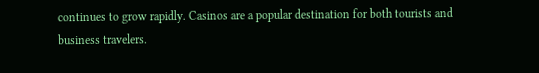continues to grow rapidly. Casinos are a popular destination for both tourists and business travelers.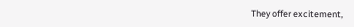They offer excitement,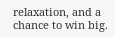relaxation, and a chance to win big.